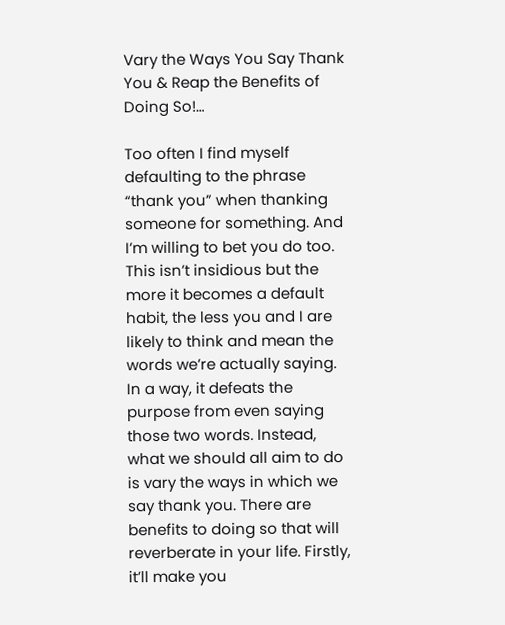Vary the Ways You Say Thank You & Reap the Benefits of Doing So!…

Too often I find myself defaulting to the phrase “thank you” when thanking someone for something. And I’m willing to bet you do too. This isn’t insidious but the more it becomes a default habit, the less you and I are likely to think and mean the words we’re actually saying. In a way, it defeats the purpose from even saying those two words. Instead, what we should all aim to do is vary the ways in which we say thank you. There are benefits to doing so that will reverberate in your life. Firstly, it’ll make you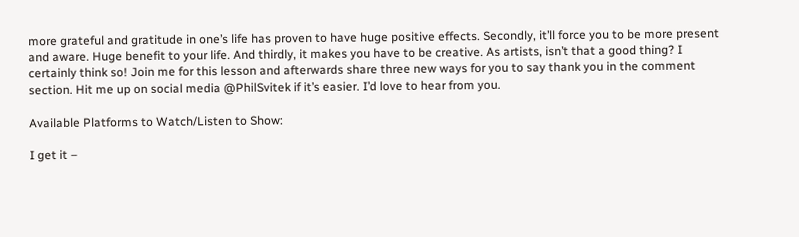more grateful and gratitude in one’s life has proven to have huge positive effects. Secondly, it’ll force you to be more present and aware. Huge benefit to your life. And thirdly, it makes you have to be creative. As artists, isn’t that a good thing? I certainly think so! Join me for this lesson and afterwards share three new ways for you to say thank you in the comment section. Hit me up on social media @PhilSvitek if it’s easier. I’d love to hear from you.

Available Platforms to Watch/Listen to Show:

I get it –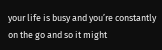your life is busy and you’re constantly on the go and so it might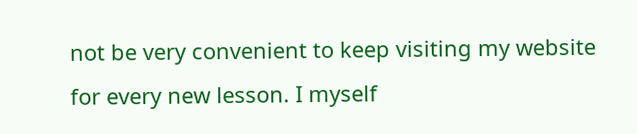not be very convenient to keep visiting my website for every new lesson. I myself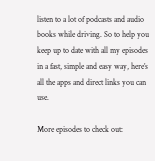listen to a lot of podcasts and audio books while driving. So to help you keep up to date with all my episodes in a fast, simple and easy way, here’s all the apps and direct links you can use.

More episodes to check out: